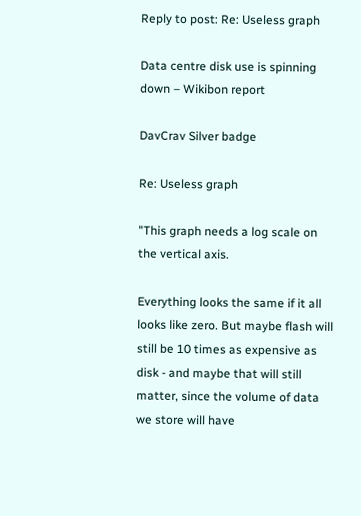Reply to post: Re: Useless graph

Data centre disk use is spinning down – Wikibon report

DavCrav Silver badge

Re: Useless graph

"This graph needs a log scale on the vertical axis.

Everything looks the same if it all looks like zero. But maybe flash will still be 10 times as expensive as disk - and maybe that will still matter, since the volume of data we store will have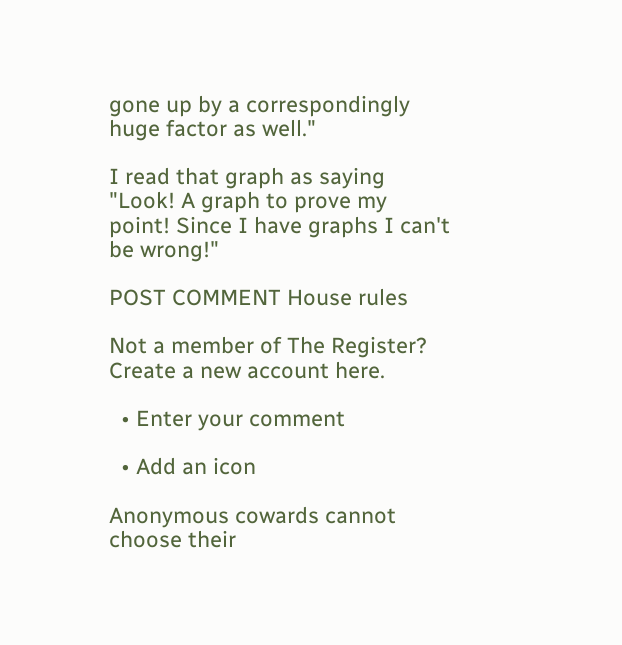gone up by a correspondingly huge factor as well."

I read that graph as saying "Look! A graph to prove my point! Since I have graphs I can't be wrong!"

POST COMMENT House rules

Not a member of The Register? Create a new account here.

  • Enter your comment

  • Add an icon

Anonymous cowards cannot choose their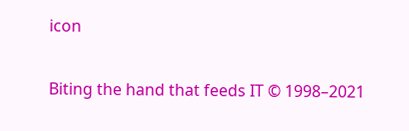icon

Biting the hand that feeds IT © 1998–2021